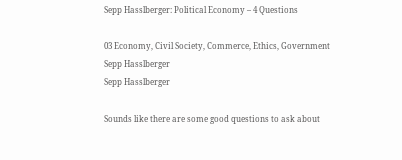Sepp Hasslberger: Political Economy – 4 Questions

03 Economy, Civil Society, Commerce, Ethics, Government
Sepp Hasslberger
Sepp Hasslberger

Sounds like there are some good questions to ask about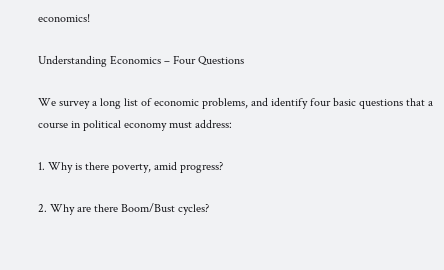economics!

Understanding Economics – Four Questions

We survey a long list of economic problems, and identify four basic questions that a course in political economy must address:

1. Why is there poverty, amid progress?

2. Why are there Boom/Bust cycles?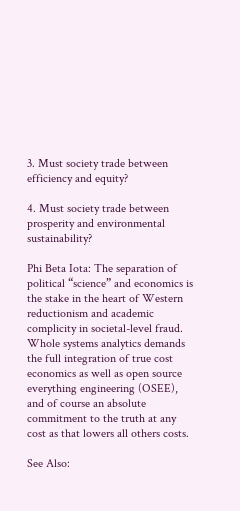3. Must society trade between efficiency and equity?

4. Must society trade between prosperity and environmental sustainability?

Phi Beta Iota: The separation of political “science” and economics is the stake in the heart of Western reductionism and academic complicity in societal-level fraud. Whole systems analytics demands the full integration of true cost economics as well as open source everything engineering (OSEE), and of course an absolute commitment to the truth at any cost as that lowers all others costs.

See Also: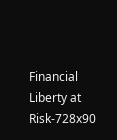Financial Liberty at Risk-728x90